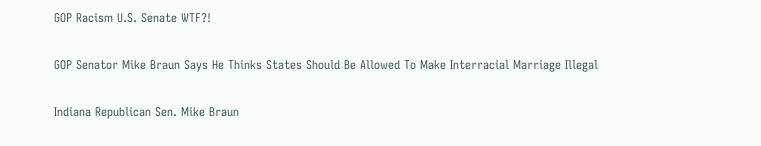GOP Racism U.S. Senate WTF?!

GOP Senator Mike Braun Says He Thinks States Should Be Allowed To Make Interracial Marriage Illegal

Indiana Republican Sen. Mike Braun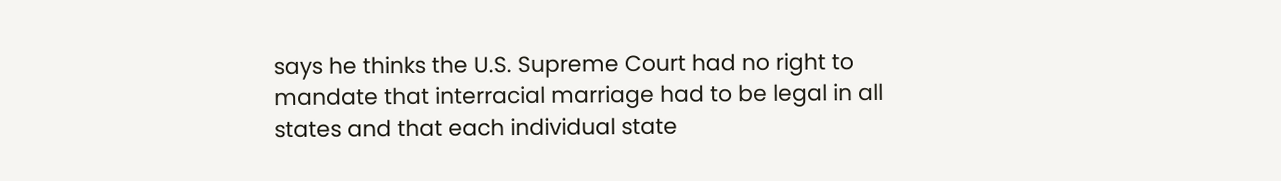says he thinks the U.S. Supreme Court had no right to mandate that interracial marriage had to be legal in all states and that each individual state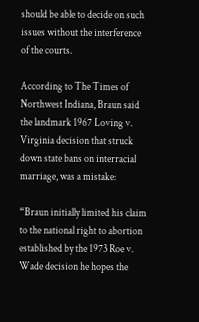should be able to decide on such issues without the interference of the courts.

According to The Times of Northwest Indiana, Braun said the landmark 1967 Loving v. Virginia decision that struck down state bans on interracial marriage, was a mistake:

“Braun initially limited his claim to the national right to abortion established by the 1973 Roe v. Wade decision he hopes the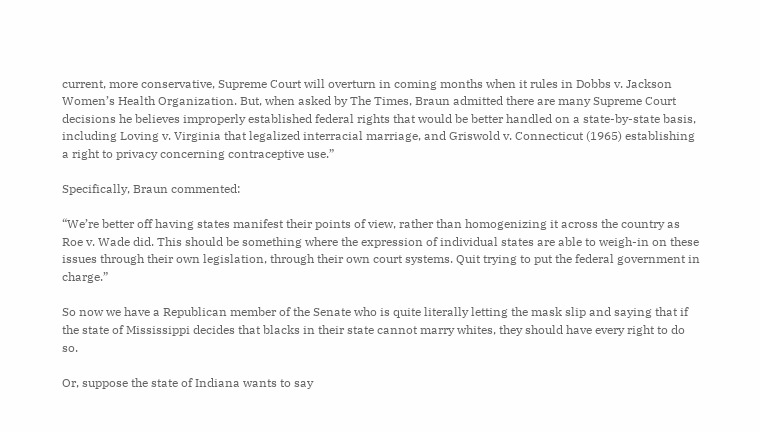current, more conservative, Supreme Court will overturn in coming months when it rules in Dobbs v. Jackson Women’s Health Organization. But, when asked by The Times, Braun admitted there are many Supreme Court decisions he believes improperly established federal rights that would be better handled on a state-by-state basis, including Loving v. Virginia that legalized interracial marriage, and Griswold v. Connecticut (1965) establishing a right to privacy concerning contraceptive use.”

Specifically, Braun commented:

“We’re better off having states manifest their points of view, rather than homogenizing it across the country as Roe v. Wade did. This should be something where the expression of individual states are able to weigh-in on these issues through their own legislation, through their own court systems. Quit trying to put the federal government in charge.”

So now we have a Republican member of the Senate who is quite literally letting the mask slip and saying that if the state of Mississippi decides that blacks in their state cannot marry whites, they should have every right to do so.

Or, suppose the state of Indiana wants to say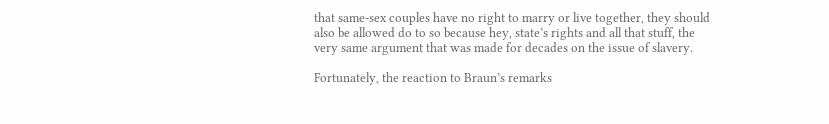that same-sex couples have no right to marry or live together, they should also be allowed do to so because hey, state’s rights and all that stuff, the very same argument that was made for decades on the issue of slavery.

Fortunately, the reaction to Braun’s remarks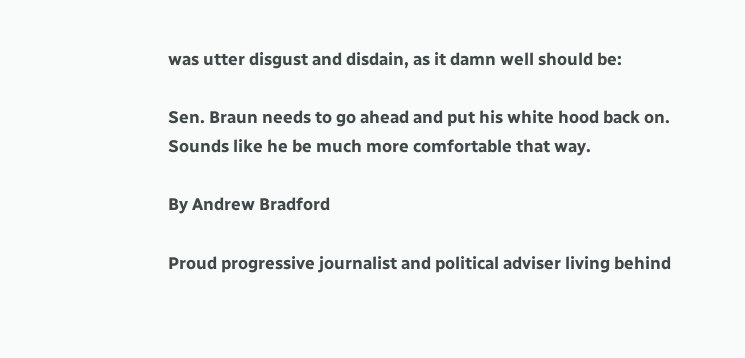was utter disgust and disdain, as it damn well should be:

Sen. Braun needs to go ahead and put his white hood back on. Sounds like he be much more comfortable that way.

By Andrew Bradford

Proud progressive journalist and political adviser living behind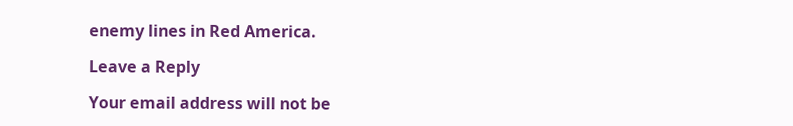enemy lines in Red America.

Leave a Reply

Your email address will not be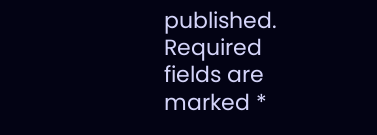published. Required fields are marked *